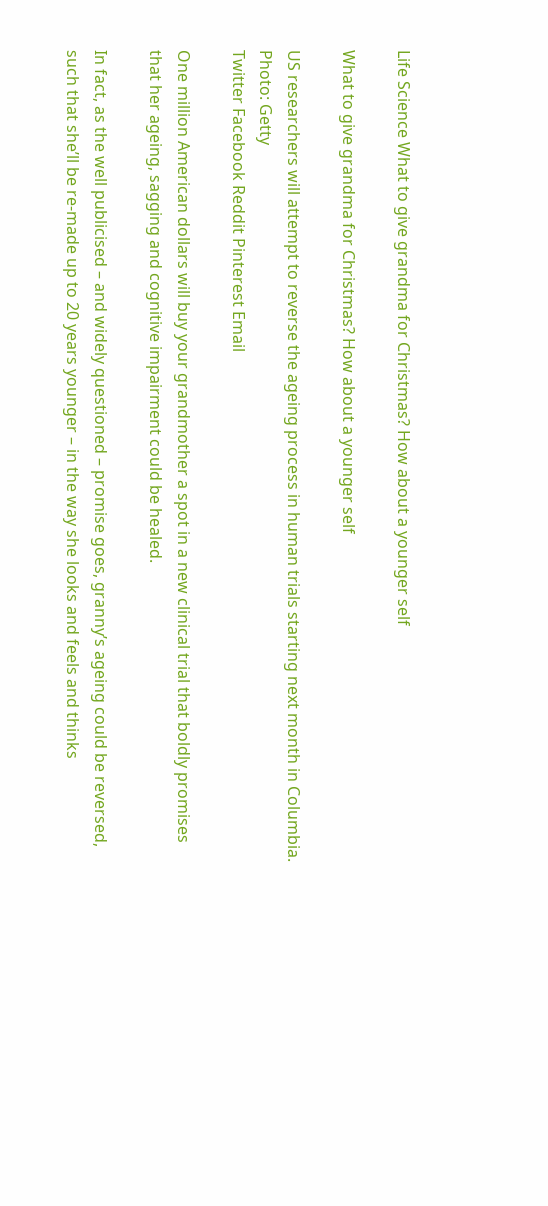Life Science What to give grandma for Christmas? How about a younger self

What to give grandma for Christmas? How about a younger self

US researchers will attempt to reverse the ageing process in human trials starting next month in Columbia. Photo: Getty
Twitter Facebook Reddit Pinterest Email

One million American dollars will buy your grandmother a spot in a new clinical trial that boldly promises that her ageing, sagging and cognitive impairment could be healed.

In fact, as the well publicised – and widely questioned – promise goes, granny’s ageing could be reversed, such that she’ll be re-made up to 20 years younger – in the way she looks and feels and thinks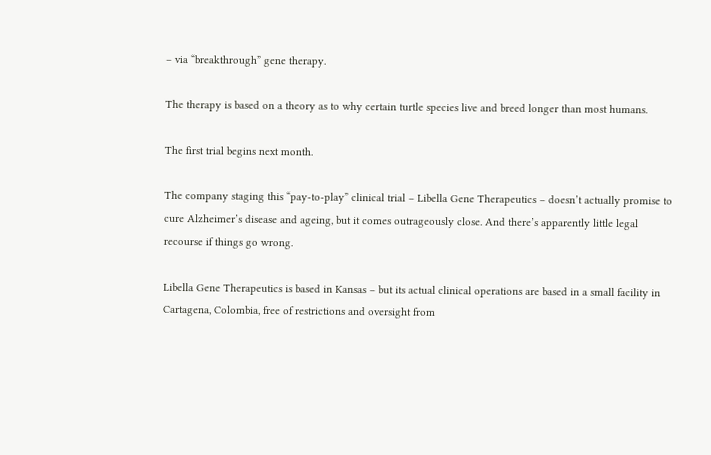– via “breakthrough” gene therapy.

The therapy is based on a theory as to why certain turtle species live and breed longer than most humans.

The first trial begins next month.

The company staging this “pay-to-play” clinical trial – Libella Gene Therapeutics – doesn’t actually promise to cure Alzheimer’s disease and ageing, but it comes outrageously close. And there’s apparently little legal recourse if things go wrong.

Libella Gene Therapeutics is based in Kansas – but its actual clinical operations are based in a small facility in Cartagena, Colombia, free of restrictions and oversight from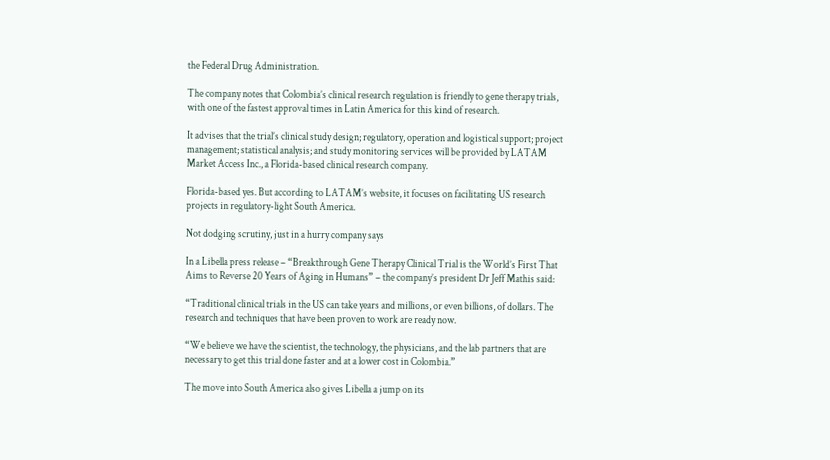the Federal Drug Administration.

The company notes that Colombia’s clinical research regulation is friendly to gene therapy trials, with one of the fastest approval times in Latin America for this kind of research.

It advises that the trial’s clinical study design; regulatory, operation and logistical support; project management; statistical analysis; and study monitoring services will be provided by LATAM Market Access Inc., a Florida-based clinical research company.

Florida-based yes. But according to LATAM’s website, it focuses on facilitating US research projects in regulatory-light South America.

Not dodging scrutiny, just in a hurry company says

In a Libella press release – “Breakthrough Gene Therapy Clinical Trial is the World’s First That Aims to Reverse 20 Years of Aging in Humans” – the company’s president Dr Jeff Mathis said:

“Traditional clinical trials in the US can take years and millions, or even billions, of dollars. The research and techniques that have been proven to work are ready now.

“We believe we have the scientist, the technology, the physicians, and the lab partners that are necessary to get this trial done faster and at a lower cost in Colombia.”

The move into South America also gives Libella a jump on its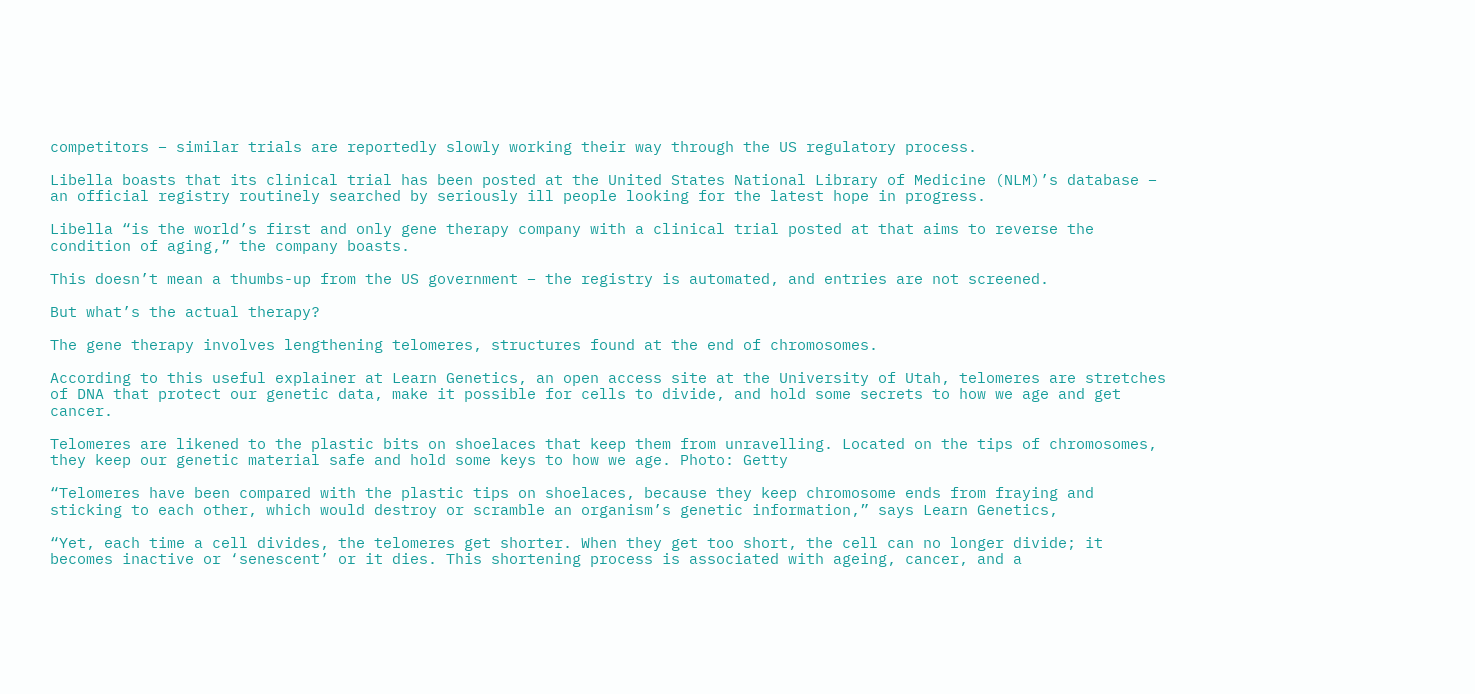competitors – similar trials are reportedly slowly working their way through the US regulatory process.

Libella boasts that its clinical trial has been posted at the United States National Library of Medicine (NLM)’s database – an official registry routinely searched by seriously ill people looking for the latest hope in progress.

Libella “is the world’s first and only gene therapy company with a clinical trial posted at that aims to reverse the condition of aging,” the company boasts.

This doesn’t mean a thumbs-up from the US government – the registry is automated, and entries are not screened.

But what’s the actual therapy?

The gene therapy involves lengthening telomeres, structures found at the end of chromosomes.

According to this useful explainer at Learn Genetics, an open access site at the University of Utah, telomeres are stretches of DNA that protect our genetic data, make it possible for cells to divide, and hold some secrets to how we age and get cancer.

Telomeres are likened to the plastic bits on shoelaces that keep them from unravelling. Located on the tips of chromosomes, they keep our genetic material safe and hold some keys to how we age. Photo: Getty

“Telomeres have been compared with the plastic tips on shoelaces, because they keep chromosome ends from fraying and sticking to each other, which would destroy or scramble an organism’s genetic information,” says Learn Genetics,

“Yet, each time a cell divides, the telomeres get shorter. When they get too short, the cell can no longer divide; it becomes inactive or ‘senescent’ or it dies. This shortening process is associated with ageing, cancer, and a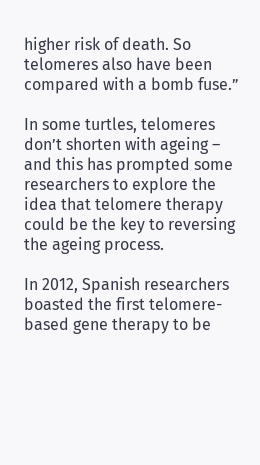higher risk of death. So telomeres also have been compared with a bomb fuse.”

In some turtles, telomeres don’t shorten with ageing – and this has prompted some researchers to explore the idea that telomere therapy could be the key to reversing the ageing process.

In 2012, Spanish researchers boasted the first telomere-based gene therapy to be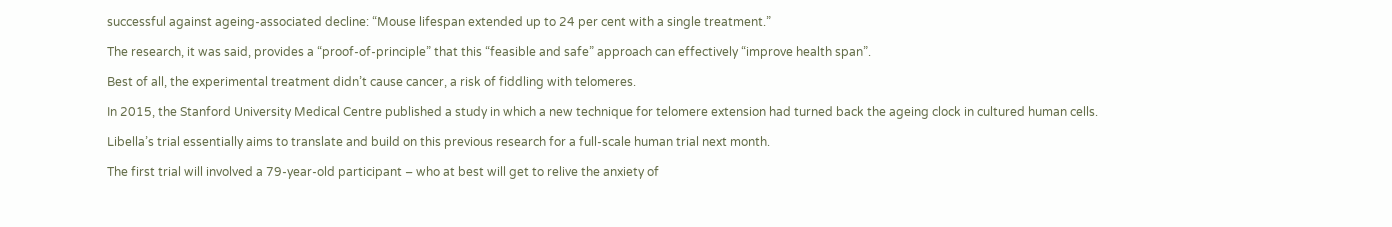successful against ageing-associated decline: “Mouse lifespan extended up to 24 per cent with a single treatment.”

The research, it was said, provides a “proof-of-principle” that this “feasible and safe” approach can effectively “improve health span”.

Best of all, the experimental treatment didn’t cause cancer, a risk of fiddling with telomeres.

In 2015, the Stanford University Medical Centre published a study in which a new technique for telomere extension had turned back the ageing clock in cultured human cells.

Libella’s trial essentially aims to translate and build on this previous research for a full-scale human trial next month.

The first trial will involved a 79-year-old participant – who at best will get to relive the anxiety of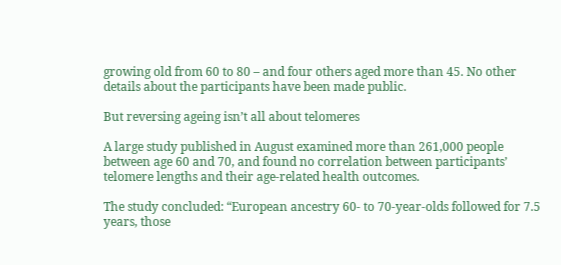growing old from 60 to 80 – and four others aged more than 45. No other details about the participants have been made public.

But reversing ageing isn’t all about telomeres

A large study published in August examined more than 261,000 people between age 60 and 70, and found no correlation between participants’ telomere lengths and their age-related health outcomes.

The study concluded: “European ancestry 60‐ to 70‐year‐olds followed for 7.5 years, those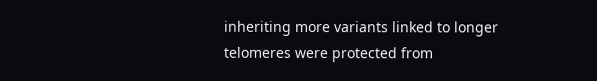inheriting more variants linked to longer telomeres were protected from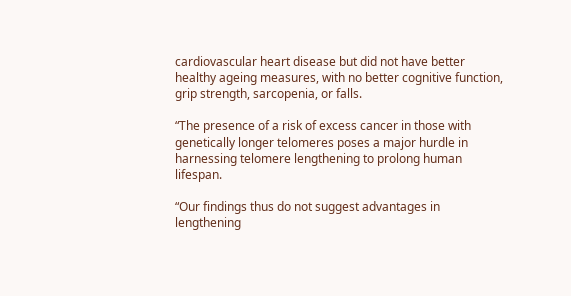cardiovascular heart disease but did not have better healthy ageing measures, with no better cognitive function, grip strength, sarcopenia, or falls.

“The presence of a risk of excess cancer in those with genetically longer telomeres poses a major hurdle in harnessing telomere lengthening to prolong human lifespan.

“Our findings thus do not suggest advantages in lengthening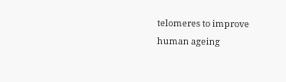telomeres to improve human ageing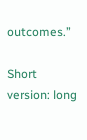outcomes.”

Short version: long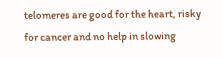telomeres are good for the heart, risky for cancer and no help in slowing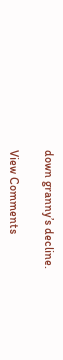down granny’s decline.

View Comments